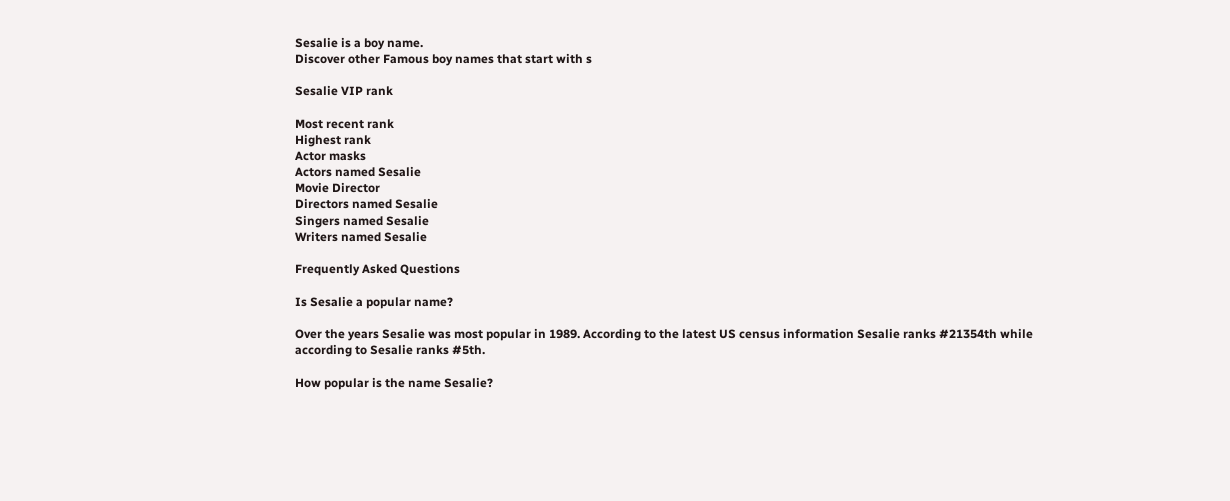Sesalie is a boy name.
Discover other Famous boy names that start with s

Sesalie VIP rank

Most recent rank
Highest rank
Actor masks
Actors named Sesalie
Movie Director
Directors named Sesalie
Singers named Sesalie
Writers named Sesalie

Frequently Asked Questions

Is Sesalie a popular name?

Over the years Sesalie was most popular in 1989. According to the latest US census information Sesalie ranks #21354th while according to Sesalie ranks #5th.

How popular is the name Sesalie?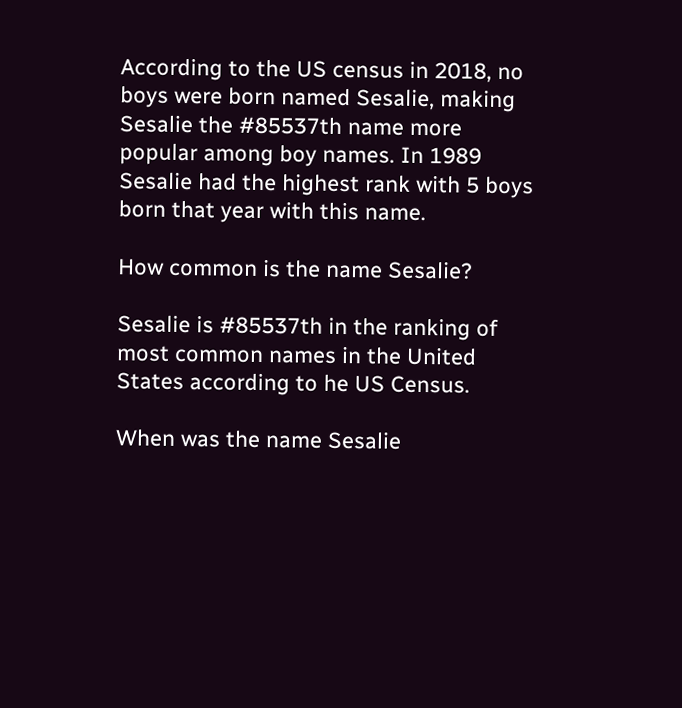According to the US census in 2018, no boys were born named Sesalie, making Sesalie the #85537th name more popular among boy names. In 1989 Sesalie had the highest rank with 5 boys born that year with this name.

How common is the name Sesalie?

Sesalie is #85537th in the ranking of most common names in the United States according to he US Census.

When was the name Sesalie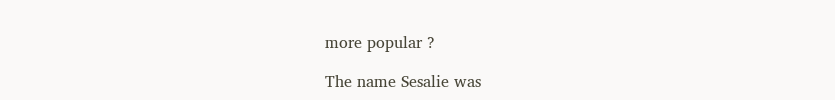more popular ?

The name Sesalie was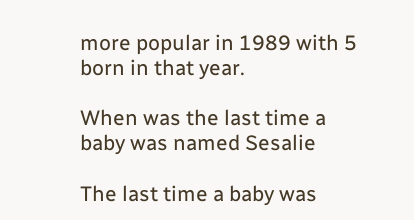more popular in 1989 with 5 born in that year.

When was the last time a baby was named Sesalie

The last time a baby was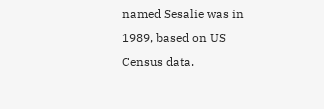named Sesalie was in 1989, based on US Census data.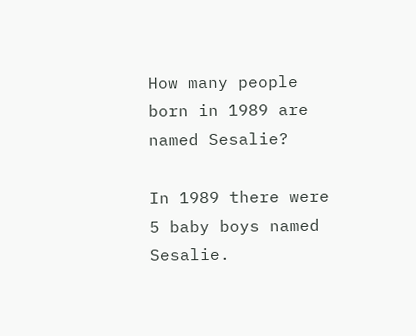How many people born in 1989 are named Sesalie?

In 1989 there were 5 baby boys named Sesalie.